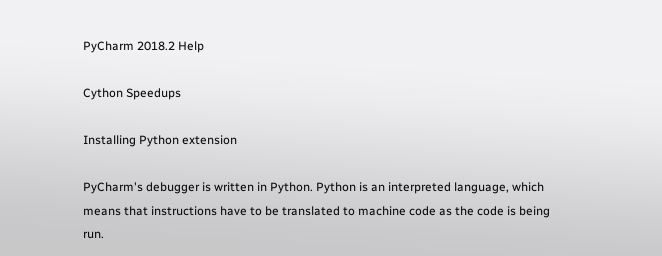PyCharm 2018.2 Help

Cython Speedups

Installing Python extension

PyCharm's debugger is written in Python. Python is an interpreted language, which means that instructions have to be translated to machine code as the code is being run.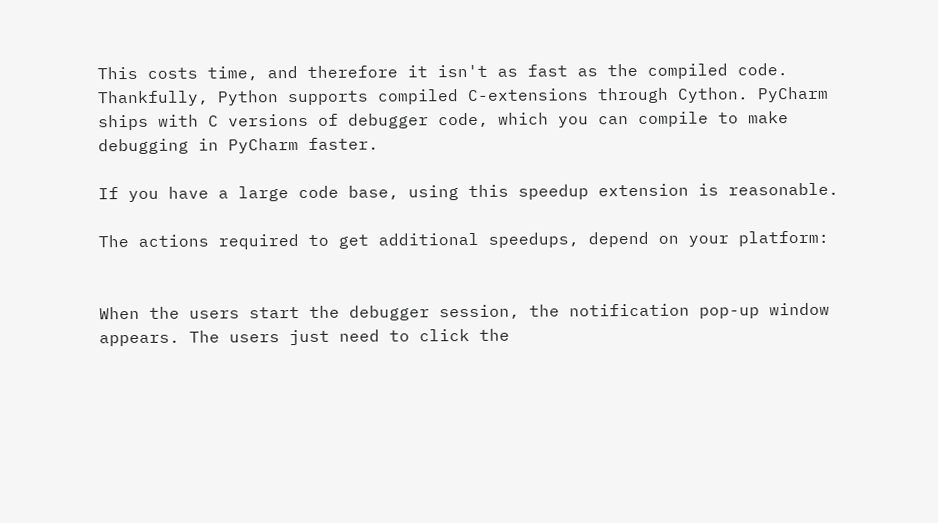This costs time, and therefore it isn't as fast as the compiled code. Thankfully, Python supports compiled C-extensions through Cython. PyCharm ships with C versions of debugger code, which you can compile to make debugging in PyCharm faster.

If you have a large code base, using this speedup extension is reasonable.

The actions required to get additional speedups, depend on your platform:


When the users start the debugger session, the notification pop-up window appears. The users just need to click the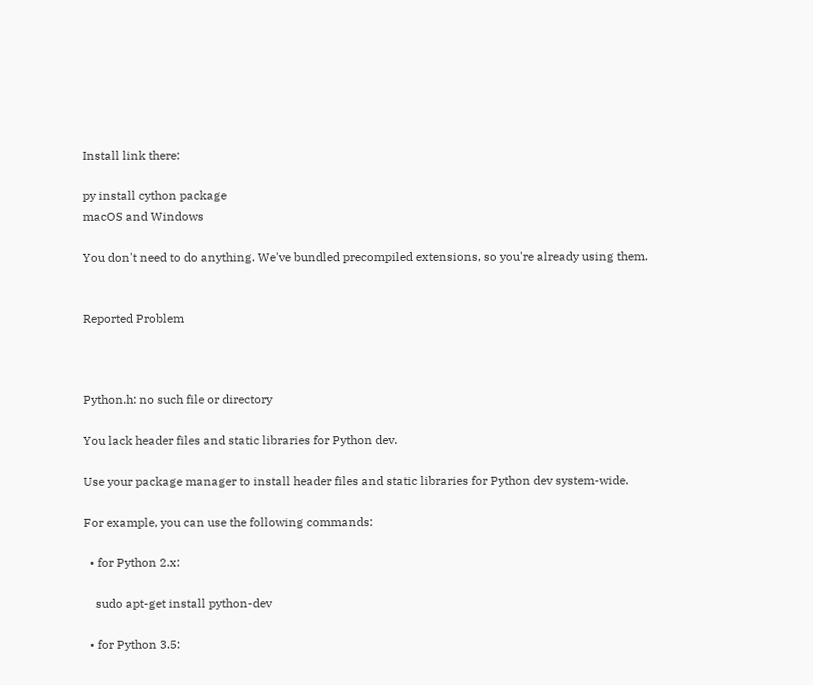Install link there:

py install cython package
macOS and Windows

You don't need to do anything. We've bundled precompiled extensions, so you're already using them.


Reported Problem



Python.h: no such file or directory

You lack header files and static libraries for Python dev.

Use your package manager to install header files and static libraries for Python dev system-wide.

For example, you can use the following commands:

  • for Python 2.x:

    sudo apt-get install python-dev

  • for Python 3.5: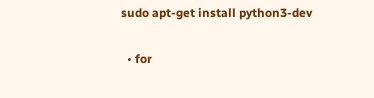sudo apt-get install python3-dev

  • for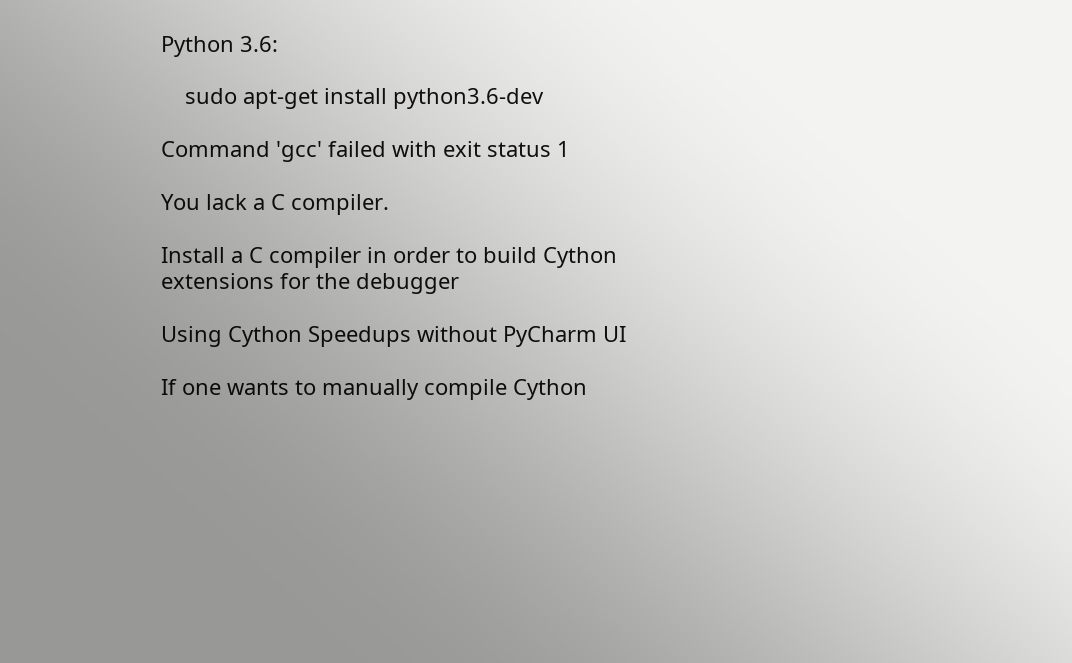Python 3.6:

    sudo apt-get install python3.6-dev

Command 'gcc' failed with exit status 1

You lack a C compiler.

Install a C compiler in order to build Cython extensions for the debugger

Using Cython Speedups without PyCharm UI

If one wants to manually compile Cython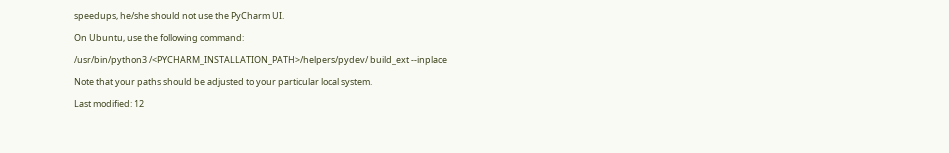speedups, he/she should not use the PyCharm UI.

On Ubuntu, use the following command:

/usr/bin/python3 /<PYCHARM_INSTALLATION_PATH>/helpers/pydev/ build_ext --inplace

Note that your paths should be adjusted to your particular local system.

Last modified: 12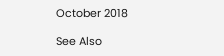October 2018

See Also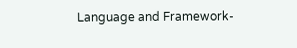Language and Framework-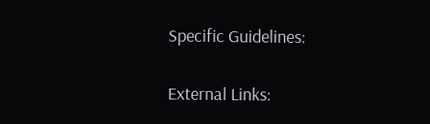Specific Guidelines:

External Links: